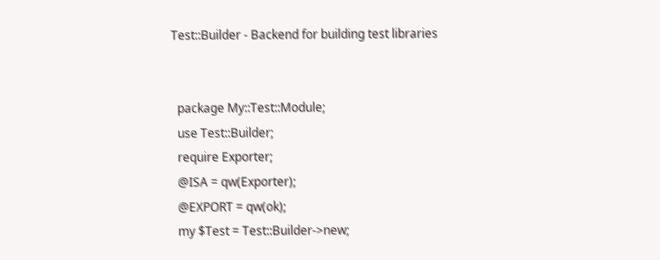Test::Builder - Backend for building test libraries


  package My::Test::Module;
  use Test::Builder;
  require Exporter;
  @ISA = qw(Exporter);
  @EXPORT = qw(ok);
  my $Test = Test::Builder->new;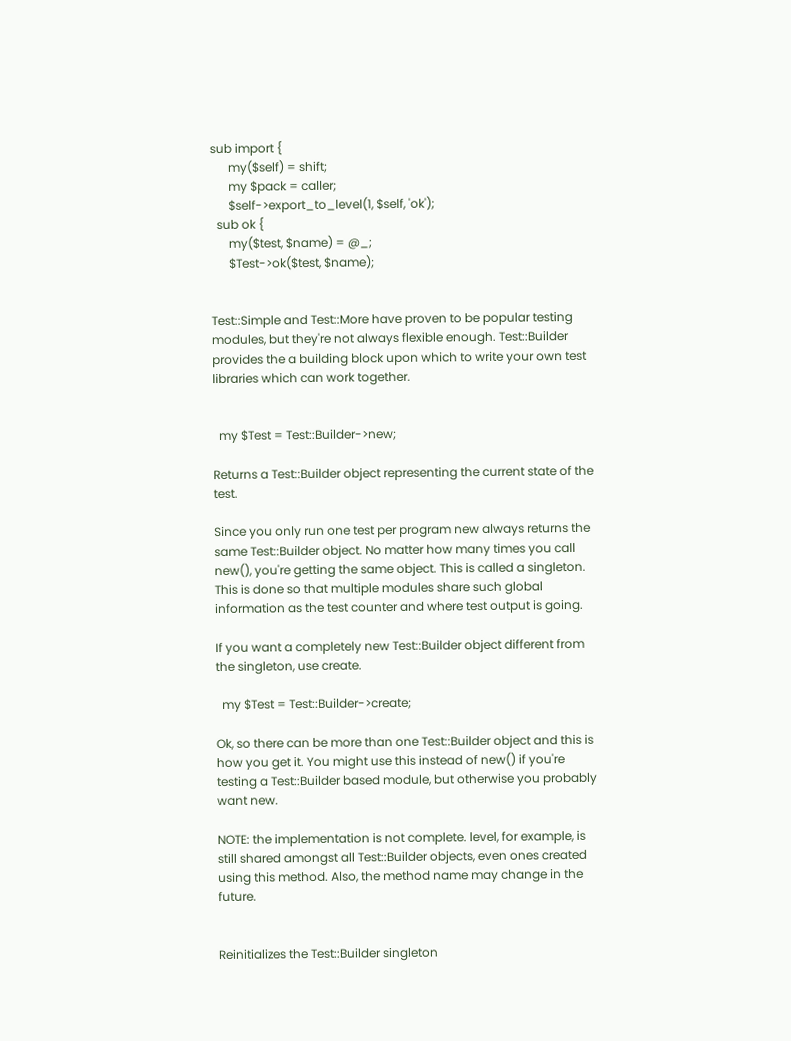sub import {
      my($self) = shift;
      my $pack = caller;
      $self->export_to_level(1, $self, 'ok');
  sub ok {
      my($test, $name) = @_;
      $Test->ok($test, $name);


Test::Simple and Test::More have proven to be popular testing modules, but they're not always flexible enough. Test::Builder provides the a building block upon which to write your own test libraries which can work together.


  my $Test = Test::Builder->new;

Returns a Test::Builder object representing the current state of the test.

Since you only run one test per program new always returns the same Test::Builder object. No matter how many times you call new(), you're getting the same object. This is called a singleton. This is done so that multiple modules share such global information as the test counter and where test output is going.

If you want a completely new Test::Builder object different from the singleton, use create.

  my $Test = Test::Builder->create;

Ok, so there can be more than one Test::Builder object and this is how you get it. You might use this instead of new() if you're testing a Test::Builder based module, but otherwise you probably want new.

NOTE: the implementation is not complete. level, for example, is still shared amongst all Test::Builder objects, even ones created using this method. Also, the method name may change in the future.


Reinitializes the Test::Builder singleton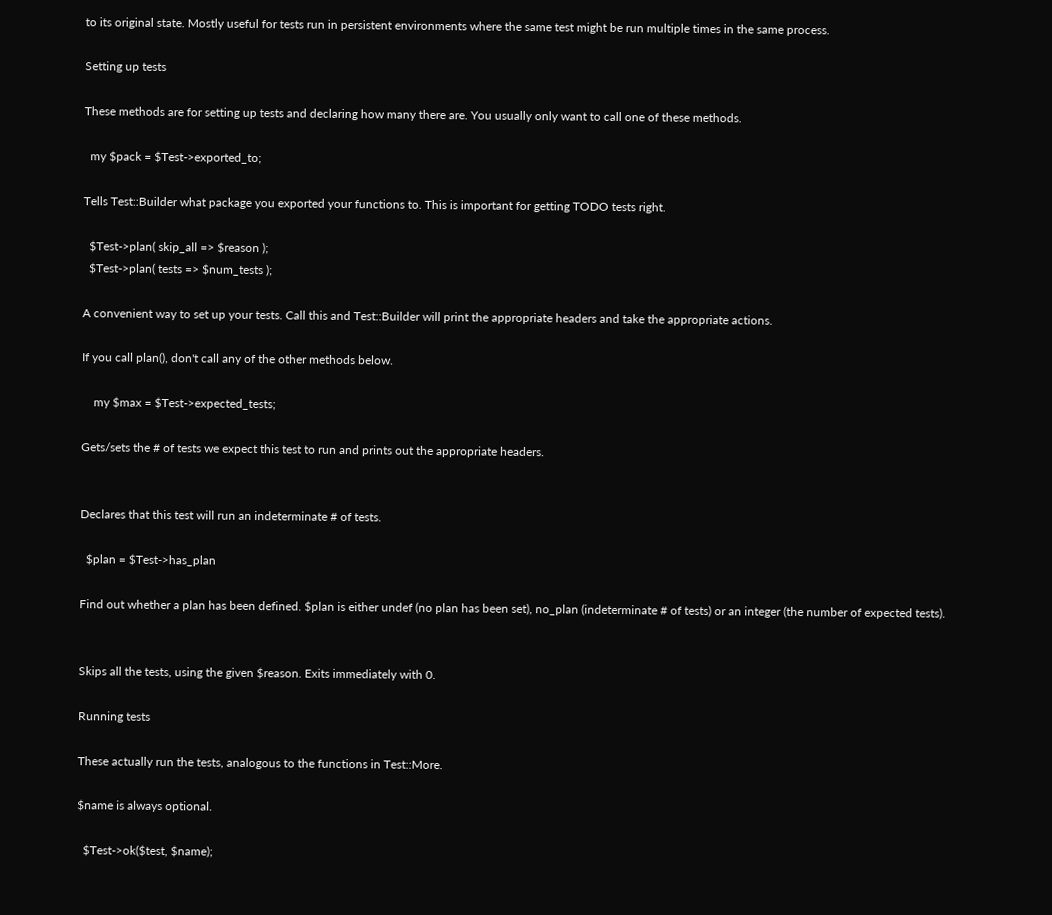to its original state. Mostly useful for tests run in persistent environments where the same test might be run multiple times in the same process.

Setting up tests

These methods are for setting up tests and declaring how many there are. You usually only want to call one of these methods.

  my $pack = $Test->exported_to;

Tells Test::Builder what package you exported your functions to. This is important for getting TODO tests right.

  $Test->plan( skip_all => $reason );
  $Test->plan( tests => $num_tests );

A convenient way to set up your tests. Call this and Test::Builder will print the appropriate headers and take the appropriate actions.

If you call plan(), don't call any of the other methods below.

    my $max = $Test->expected_tests;

Gets/sets the # of tests we expect this test to run and prints out the appropriate headers.


Declares that this test will run an indeterminate # of tests.

  $plan = $Test->has_plan

Find out whether a plan has been defined. $plan is either undef (no plan has been set), no_plan (indeterminate # of tests) or an integer (the number of expected tests).


Skips all the tests, using the given $reason. Exits immediately with 0.

Running tests

These actually run the tests, analogous to the functions in Test::More.

$name is always optional.

  $Test->ok($test, $name);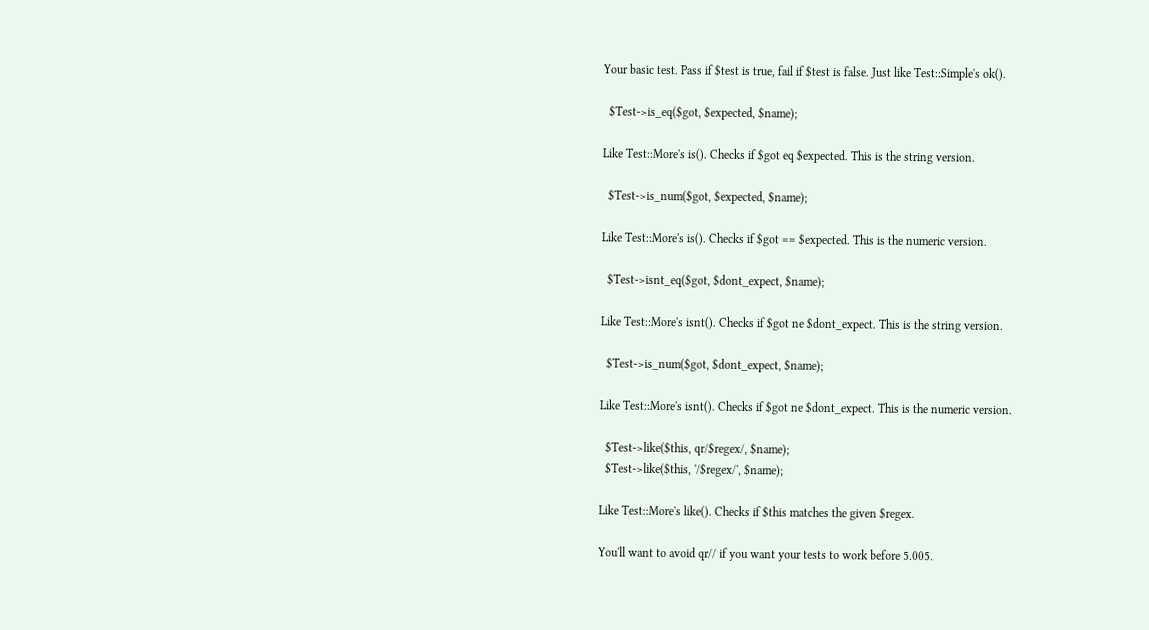Your basic test. Pass if $test is true, fail if $test is false. Just like Test::Simple's ok().

  $Test->is_eq($got, $expected, $name);

Like Test::More's is(). Checks if $got eq $expected. This is the string version.

  $Test->is_num($got, $expected, $name);

Like Test::More's is(). Checks if $got == $expected. This is the numeric version.

  $Test->isnt_eq($got, $dont_expect, $name);

Like Test::More's isnt(). Checks if $got ne $dont_expect. This is the string version.

  $Test->is_num($got, $dont_expect, $name);

Like Test::More's isnt(). Checks if $got ne $dont_expect. This is the numeric version.

  $Test->like($this, qr/$regex/, $name);
  $Test->like($this, '/$regex/', $name);

Like Test::More's like(). Checks if $this matches the given $regex.

You'll want to avoid qr// if you want your tests to work before 5.005.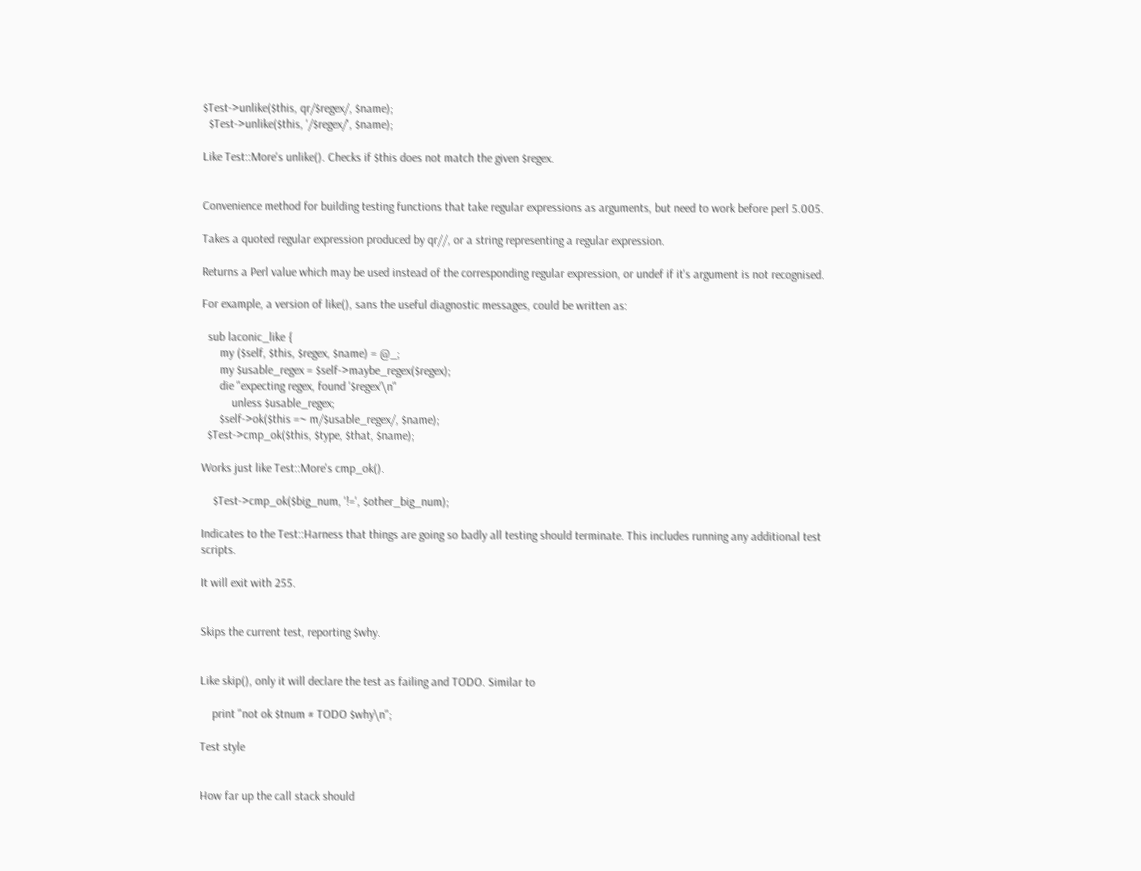$Test->unlike($this, qr/$regex/, $name);
  $Test->unlike($this, '/$regex/', $name);

Like Test::More's unlike(). Checks if $this does not match the given $regex.


Convenience method for building testing functions that take regular expressions as arguments, but need to work before perl 5.005.

Takes a quoted regular expression produced by qr//, or a string representing a regular expression.

Returns a Perl value which may be used instead of the corresponding regular expression, or undef if it's argument is not recognised.

For example, a version of like(), sans the useful diagnostic messages, could be written as:

  sub laconic_like {
      my ($self, $this, $regex, $name) = @_;
      my $usable_regex = $self->maybe_regex($regex);
      die "expecting regex, found '$regex'\n"
          unless $usable_regex;
      $self->ok($this =~ m/$usable_regex/, $name);
  $Test->cmp_ok($this, $type, $that, $name);

Works just like Test::More's cmp_ok().

    $Test->cmp_ok($big_num, '!=', $other_big_num);

Indicates to the Test::Harness that things are going so badly all testing should terminate. This includes running any additional test scripts.

It will exit with 255.


Skips the current test, reporting $why.


Like skip(), only it will declare the test as failing and TODO. Similar to

    print "not ok $tnum # TODO $why\n";

Test style


How far up the call stack should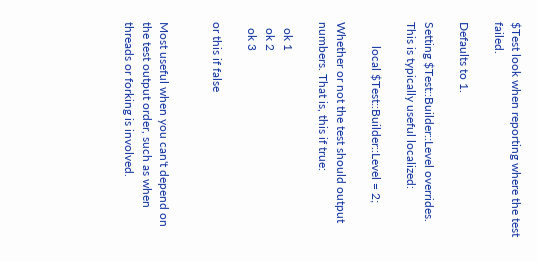$Test look when reporting where the test failed.

Defaults to 1.

Setting $Test::Builder::Level overrides. This is typically useful localized:

        local $Test::Builder::Level = 2;

Whether or not the test should output numbers. That is, this if true:

  ok 1
  ok 2
  ok 3

or this if false


Most useful when you can't depend on the test output order, such as when threads or forking is involved.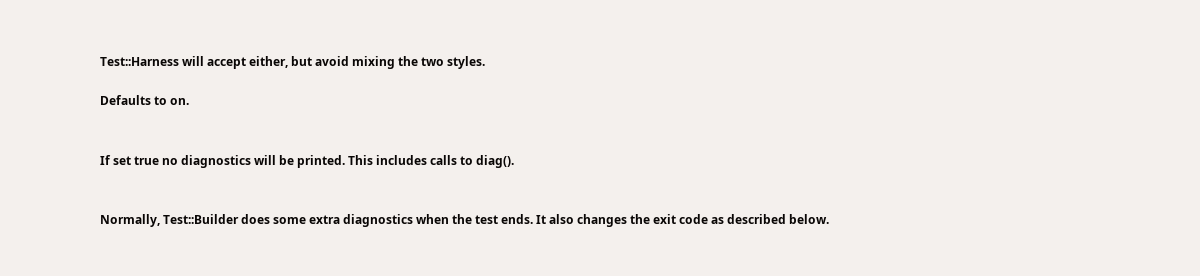Test::Harness will accept either, but avoid mixing the two styles.

Defaults to on.


If set true no diagnostics will be printed. This includes calls to diag().


Normally, Test::Builder does some extra diagnostics when the test ends. It also changes the exit code as described below.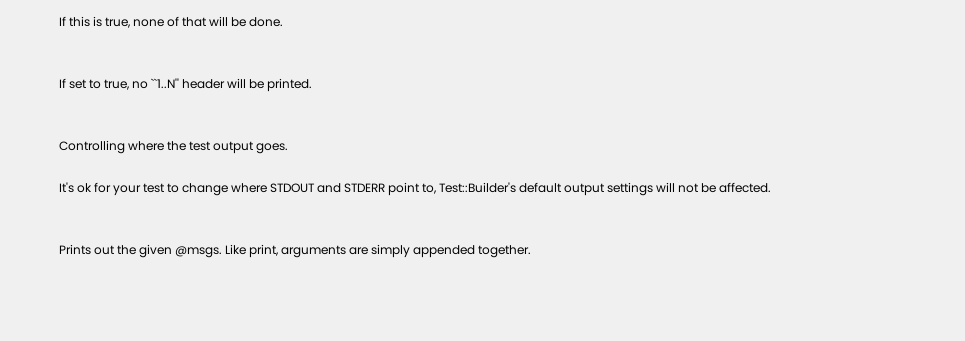If this is true, none of that will be done.


If set to true, no ``1..N'' header will be printed.


Controlling where the test output goes.

It's ok for your test to change where STDOUT and STDERR point to, Test::Builder's default output settings will not be affected.


Prints out the given @msgs. Like print, arguments are simply appended together.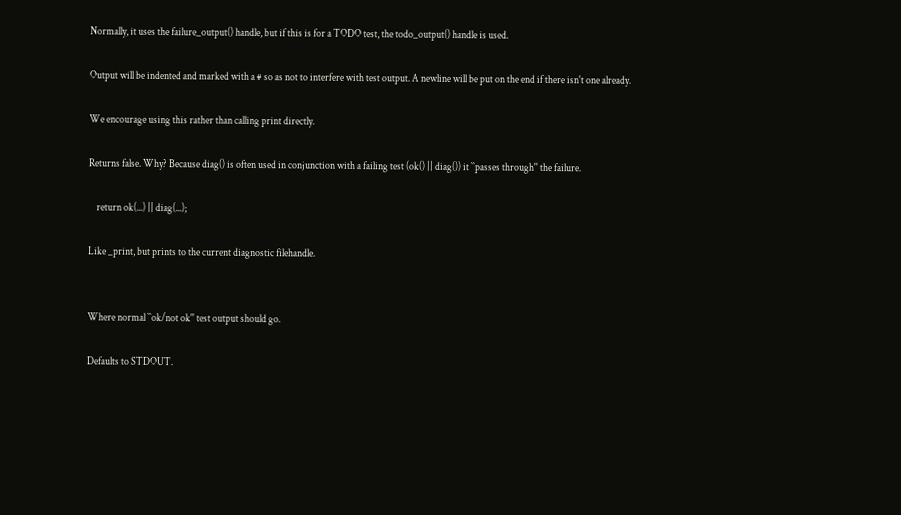Normally, it uses the failure_output() handle, but if this is for a TODO test, the todo_output() handle is used.

Output will be indented and marked with a # so as not to interfere with test output. A newline will be put on the end if there isn't one already.

We encourage using this rather than calling print directly.

Returns false. Why? Because diag() is often used in conjunction with a failing test (ok() || diag()) it ``passes through'' the failure.

    return ok(...) || diag(...);

Like _print, but prints to the current diagnostic filehandle.


Where normal ``ok/not ok'' test output should go.

Defaults to STDOUT.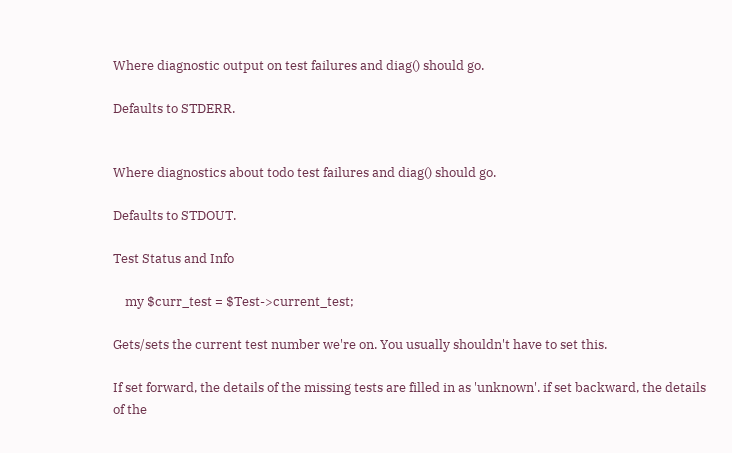Where diagnostic output on test failures and diag() should go.

Defaults to STDERR.


Where diagnostics about todo test failures and diag() should go.

Defaults to STDOUT.

Test Status and Info

    my $curr_test = $Test->current_test;

Gets/sets the current test number we're on. You usually shouldn't have to set this.

If set forward, the details of the missing tests are filled in as 'unknown'. if set backward, the details of the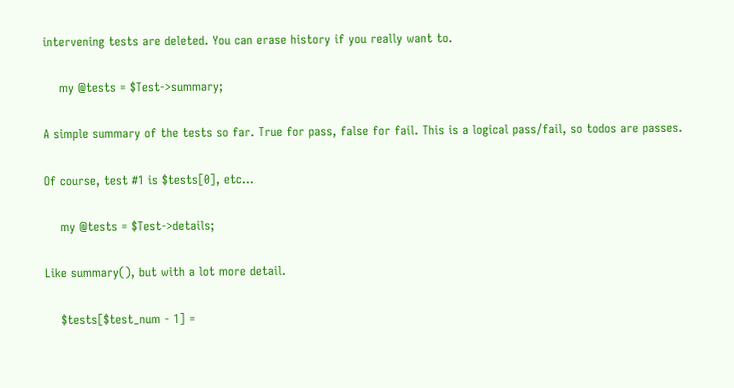intervening tests are deleted. You can erase history if you really want to.

    my @tests = $Test->summary;

A simple summary of the tests so far. True for pass, false for fail. This is a logical pass/fail, so todos are passes.

Of course, test #1 is $tests[0], etc...

    my @tests = $Test->details;

Like summary(), but with a lot more detail.

    $tests[$test_num - 1] =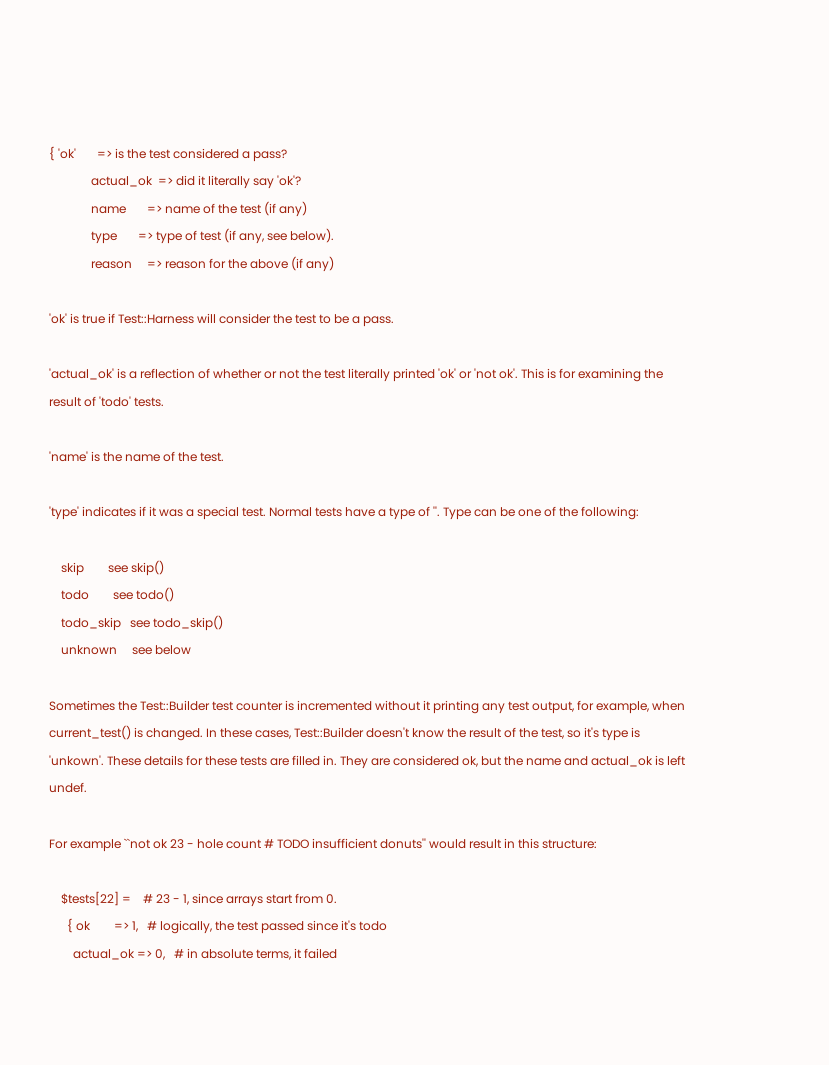{ 'ok'       => is the test considered a pass?
              actual_ok  => did it literally say 'ok'?
              name       => name of the test (if any)
              type       => type of test (if any, see below).
              reason     => reason for the above (if any)

'ok' is true if Test::Harness will consider the test to be a pass.

'actual_ok' is a reflection of whether or not the test literally printed 'ok' or 'not ok'. This is for examining the result of 'todo' tests.

'name' is the name of the test.

'type' indicates if it was a special test. Normal tests have a type of ''. Type can be one of the following:

    skip        see skip()
    todo        see todo()
    todo_skip   see todo_skip()
    unknown     see below

Sometimes the Test::Builder test counter is incremented without it printing any test output, for example, when current_test() is changed. In these cases, Test::Builder doesn't know the result of the test, so it's type is 'unkown'. These details for these tests are filled in. They are considered ok, but the name and actual_ok is left undef.

For example ``not ok 23 - hole count # TODO insufficient donuts'' would result in this structure:

    $tests[22] =    # 23 - 1, since arrays start from 0.
      { ok        => 1,   # logically, the test passed since it's todo
        actual_ok => 0,   # in absolute terms, it failed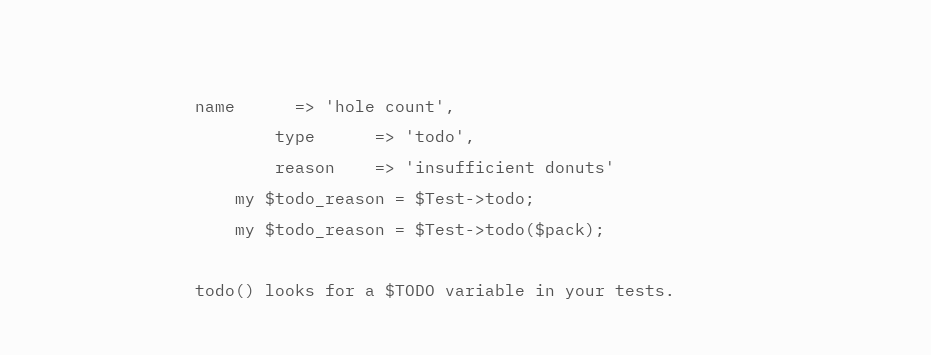name      => 'hole count',
        type      => 'todo',
        reason    => 'insufficient donuts'
    my $todo_reason = $Test->todo;
    my $todo_reason = $Test->todo($pack);

todo() looks for a $TODO variable in your tests.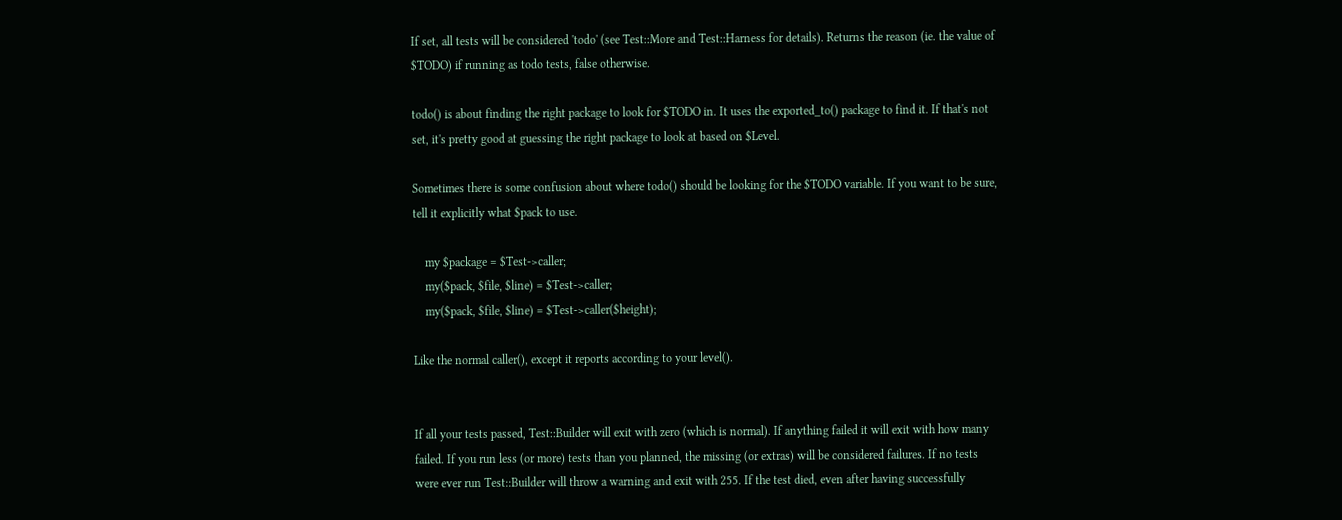If set, all tests will be considered 'todo' (see Test::More and Test::Harness for details). Returns the reason (ie. the value of $TODO) if running as todo tests, false otherwise.

todo() is about finding the right package to look for $TODO in. It uses the exported_to() package to find it. If that's not set, it's pretty good at guessing the right package to look at based on $Level.

Sometimes there is some confusion about where todo() should be looking for the $TODO variable. If you want to be sure, tell it explicitly what $pack to use.

    my $package = $Test->caller;
    my($pack, $file, $line) = $Test->caller;
    my($pack, $file, $line) = $Test->caller($height);

Like the normal caller(), except it reports according to your level().


If all your tests passed, Test::Builder will exit with zero (which is normal). If anything failed it will exit with how many failed. If you run less (or more) tests than you planned, the missing (or extras) will be considered failures. If no tests were ever run Test::Builder will throw a warning and exit with 255. If the test died, even after having successfully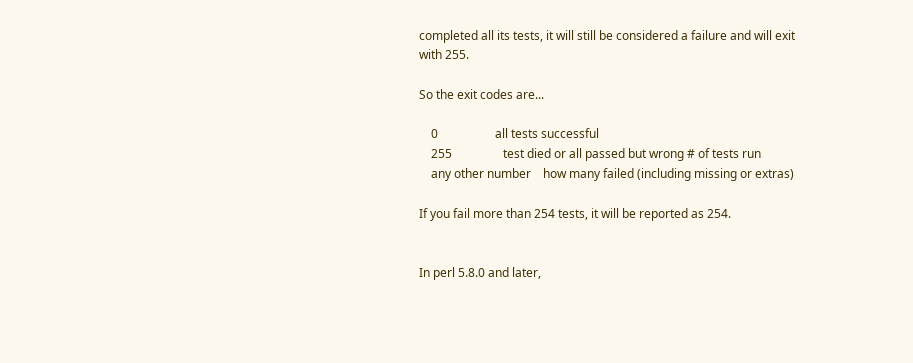completed all its tests, it will still be considered a failure and will exit with 255.

So the exit codes are...

    0                   all tests successful
    255                 test died or all passed but wrong # of tests run
    any other number    how many failed (including missing or extras)

If you fail more than 254 tests, it will be reported as 254.


In perl 5.8.0 and later,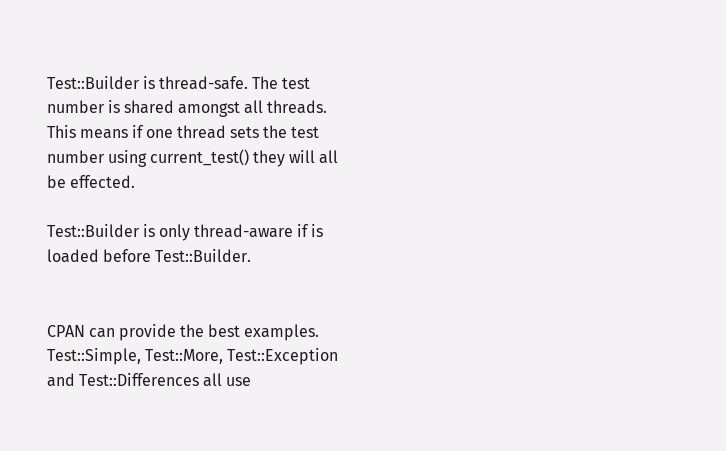Test::Builder is thread-safe. The test number is shared amongst all threads. This means if one thread sets the test number using current_test() they will all be effected.

Test::Builder is only thread-aware if is loaded before Test::Builder.


CPAN can provide the best examples. Test::Simple, Test::More, Test::Exception and Test::Differences all use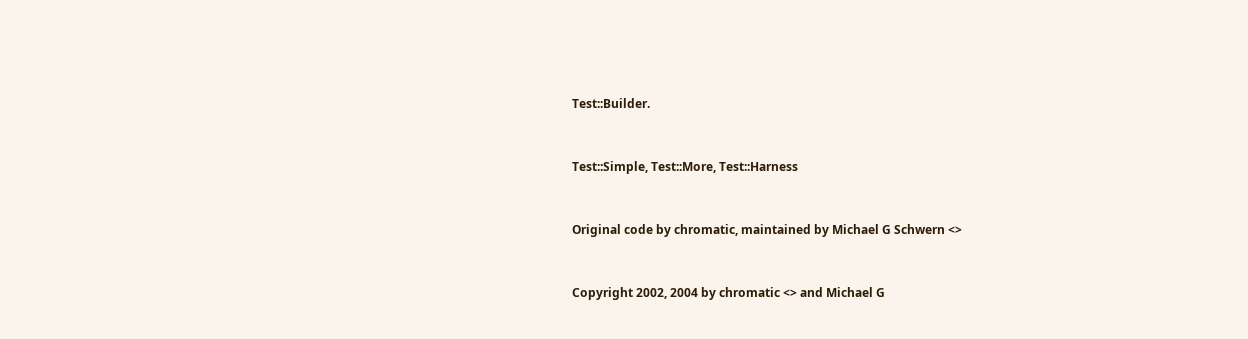Test::Builder.


Test::Simple, Test::More, Test::Harness


Original code by chromatic, maintained by Michael G Schwern <>


Copyright 2002, 2004 by chromatic <> and Michael G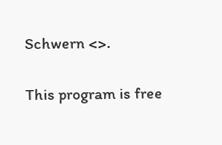Schwern <>.

This program is free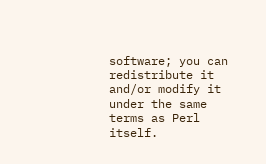software; you can redistribute it and/or modify it under the same terms as Perl itself.